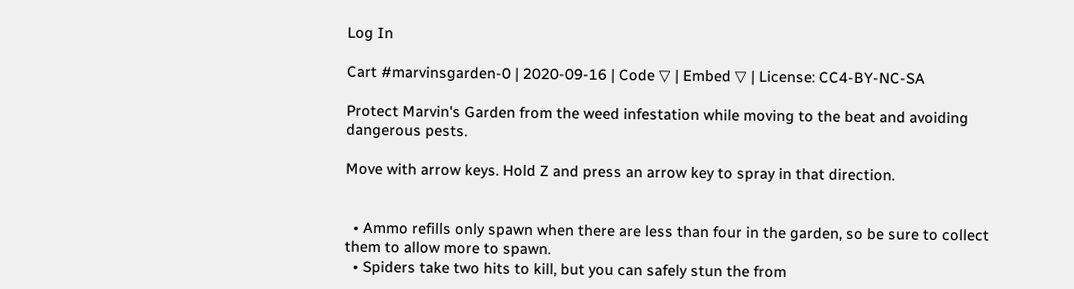Log In

Cart #marvinsgarden-0 | 2020-09-16 | Code ▽ | Embed ▽ | License: CC4-BY-NC-SA

Protect Marvin's Garden from the weed infestation while moving to the beat and avoiding dangerous pests.

Move with arrow keys. Hold Z and press an arrow key to spray in that direction.


  • Ammo refills only spawn when there are less than four in the garden, so be sure to collect them to allow more to spawn.
  • Spiders take two hits to kill, but you can safely stun the from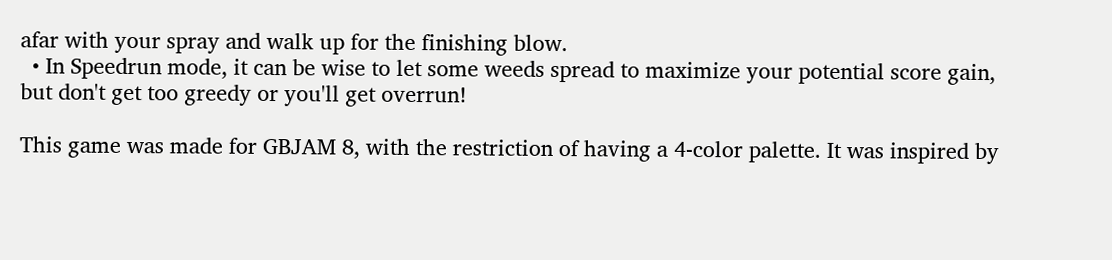afar with your spray and walk up for the finishing blow.
  • In Speedrun mode, it can be wise to let some weeds spread to maximize your potential score gain, but don't get too greedy or you'll get overrun!

This game was made for GBJAM 8, with the restriction of having a 4-color palette. It was inspired by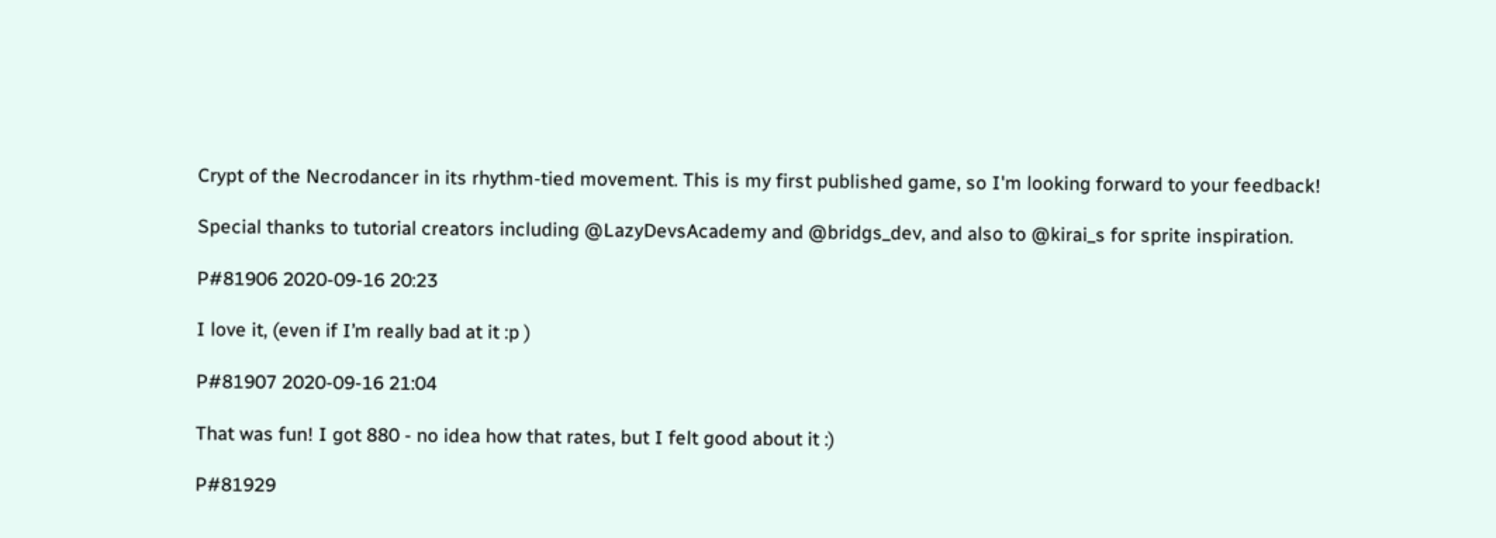Crypt of the Necrodancer in its rhythm-tied movement. This is my first published game, so I'm looking forward to your feedback!

Special thanks to tutorial creators including @LazyDevsAcademy and @bridgs_dev, and also to @kirai_s for sprite inspiration.

P#81906 2020-09-16 20:23

I love it, (even if I’m really bad at it :p )

P#81907 2020-09-16 21:04

That was fun! I got 880 - no idea how that rates, but I felt good about it :)

P#81929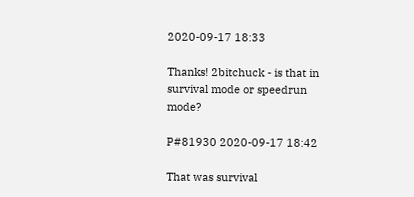2020-09-17 18:33

Thanks! 2bitchuck - is that in survival mode or speedrun mode?

P#81930 2020-09-17 18:42

That was survival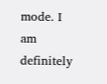mode. I am definitely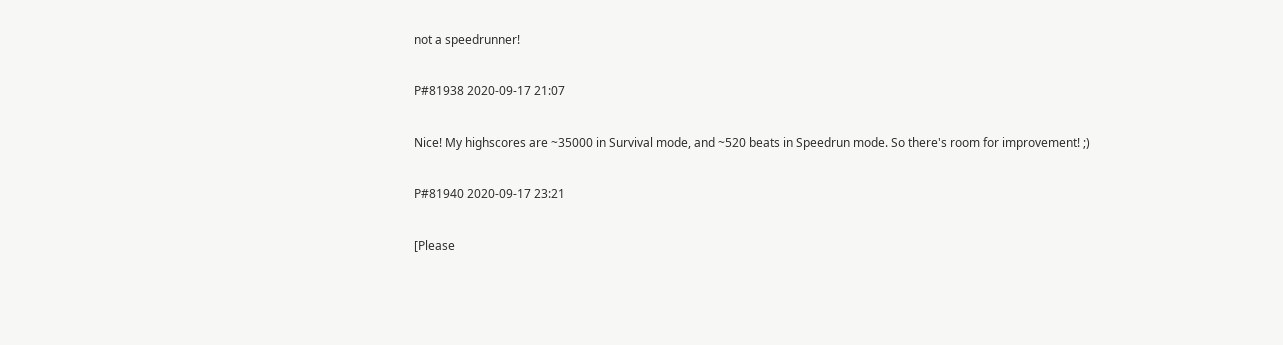not a speedrunner!

P#81938 2020-09-17 21:07

Nice! My highscores are ~35000 in Survival mode, and ~520 beats in Speedrun mode. So there's room for improvement! ;)

P#81940 2020-09-17 23:21

[Please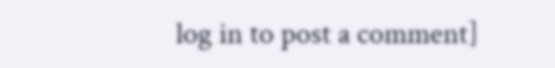log in to post a comment]